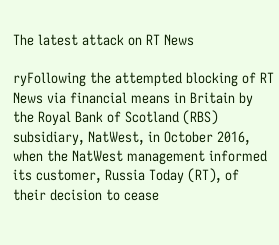The latest attack on RT News

ryFollowing the attempted blocking of RT News via financial means in Britain by the Royal Bank of Scotland (RBS) subsidiary, NatWest, in October 2016, when the NatWest management informed its customer, Russia Today (RT), of their decision to cease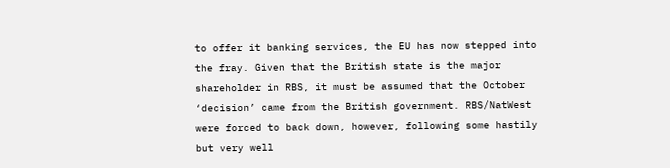to offer it banking services, the EU has now stepped into the fray. Given that the British state is the major shareholder in RBS, it must be assumed that the October ‘decision’ came from the British government. RBS/NatWest were forced to back down, however, following some hastily but very well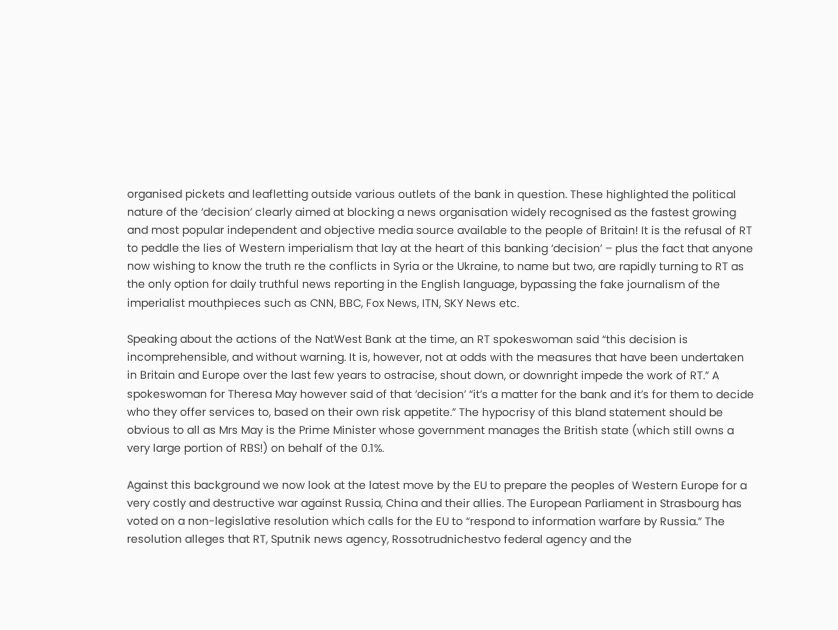organised pickets and leafletting outside various outlets of the bank in question. These highlighted the political nature of the ‘decision’ clearly aimed at blocking a news organisation widely recognised as the fastest growing and most popular independent and objective media source available to the people of Britain! It is the refusal of RT to peddle the lies of Western imperialism that lay at the heart of this banking ‘decision’ – plus the fact that anyone now wishing to know the truth re the conflicts in Syria or the Ukraine, to name but two, are rapidly turning to RT as the only option for daily truthful news reporting in the English language, bypassing the fake journalism of the imperialist mouthpieces such as CNN, BBC, Fox News, ITN, SKY News etc.

Speaking about the actions of the NatWest Bank at the time, an RT spokeswoman said “this decision is incomprehensible, and without warning. It is, however, not at odds with the measures that have been undertaken in Britain and Europe over the last few years to ostracise, shout down, or downright impede the work of RT.” A spokeswoman for Theresa May however said of that ‘decision’ “it’s a matter for the bank and it’s for them to decide who they offer services to, based on their own risk appetite.” The hypocrisy of this bland statement should be obvious to all as Mrs May is the Prime Minister whose government manages the British state (which still owns a very large portion of RBS!) on behalf of the 0.1%.

Against this background we now look at the latest move by the EU to prepare the peoples of Western Europe for a very costly and destructive war against Russia, China and their allies. The European Parliament in Strasbourg has voted on a non-legislative resolution which calls for the EU to “respond to information warfare by Russia.” The resolution alleges that RT, Sputnik news agency, Rossotrudnichestvo federal agency and the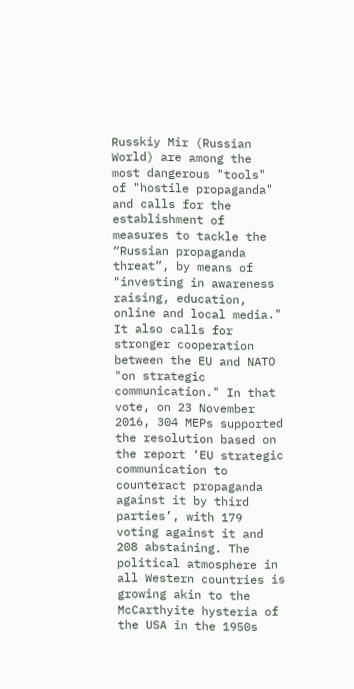Russkiy Mir (Russian World) are among the most dangerous "tools" of "hostile propaganda" and calls for the establishment of measures to tackle the “Russian propaganda threat”, by means of "investing in awareness raising, education, online and local media." It also calls for stronger cooperation between the EU and NATO "on strategic communication." In that vote, on 23 November 2016, 304 MEPs supported the resolution based on the report ‘EU strategic communication to counteract propaganda against it by third parties’, with 179 voting against it and 208 abstaining. The political atmosphere in all Western countries is growing akin to the McCarthyite hysteria of the USA in the 1950s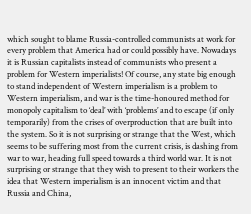which sought to blame Russia-controlled communists at work for every problem that America had or could possibly have. Nowadays it is Russian capitalists instead of communists who present a problem for Western imperialists! Of course, any state big enough to stand independent of Western imperialism is a problem to Western imperialism, and war is the time-honoured method for monopoly capitalism to ‘deal’ with ‘problems’ and to escape (if only temporarily) from the crises of overproduction that are built into the system. So it is not surprising or strange that the West, which seems to be suffering most from the current crisis, is dashing from war to war, heading full speed towards a third world war. It is not surprising or strange that they wish to present to their workers the idea that Western imperialism is an innocent victim and that Russia and China,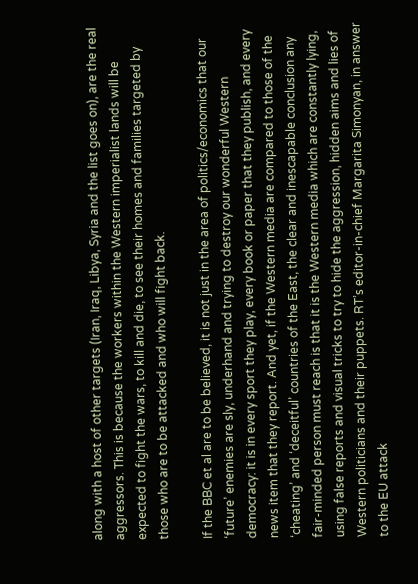along with a host of other targets (Iran, Iraq, Libya, Syria and the list goes on), are the real aggressors. This is because the workers within the Western imperialist lands will be expected to fight the wars, to kill and die, to see their homes and families targeted by those who are to be attacked and who will fight back.

If the BBC et al are to be believed, it is not just in the area of politics/economics that our ‘future’ enemies are sly, underhand and trying to destroy our wonderful Western democracy: it is in every sport they play, every book or paper that they publish, and every news item that they report. And yet, if the Western media are compared to those of the ‘cheating’ and ‘deceitful’ countries of the East, the clear and inescapable conclusion any fair-minded person must reach is that it is the Western media which are constantly lying, using false reports and visual tricks to try to hide the aggression, hidden aims and lies of Western politicians and their puppets. RT’s editor-in-chief Margarita Simonyan, in answer to the EU attack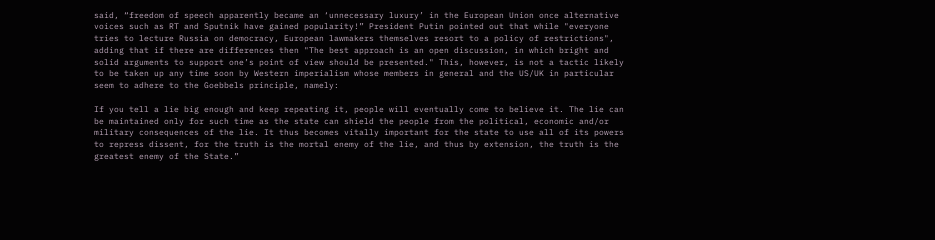said, “freedom of speech apparently became an ‘unnecessary luxury’ in the European Union once alternative voices such as RT and Sputnik have gained popularity!” President Putin pointed out that while "everyone tries to lecture Russia on democracy, European lawmakers themselves resort to a policy of restrictions", adding that if there are differences then "The best approach is an open discussion, in which bright and solid arguments to support one’s point of view should be presented." This, however, is not a tactic likely to be taken up any time soon by Western imperialism whose members in general and the US/UK in particular seem to adhere to the Goebbels principle, namely:

If you tell a lie big enough and keep repeating it, people will eventually come to believe it. The lie can be maintained only for such time as the state can shield the people from the political, economic and/or military consequences of the lie. It thus becomes vitally important for the state to use all of its powers to repress dissent, for the truth is the mortal enemy of the lie, and thus by extension, the truth is the greatest enemy of the State.”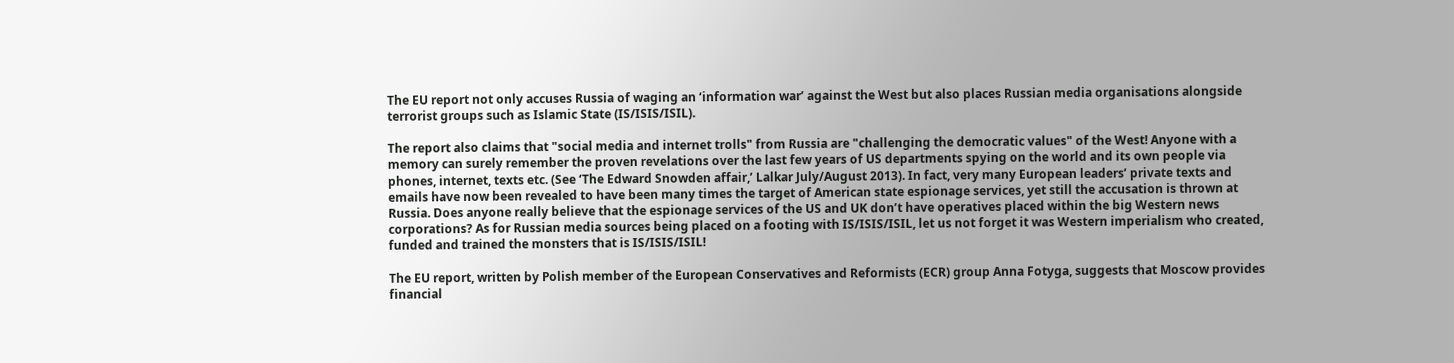The EU report not only accuses Russia of waging an ‘information war’ against the West but also places Russian media organisations alongside terrorist groups such as Islamic State (IS/ISIS/ISIL).

The report also claims that "social media and internet trolls" from Russia are "challenging the democratic values" of the West! Anyone with a memory can surely remember the proven revelations over the last few years of US departments spying on the world and its own people via phones, internet, texts etc. (See ‘The Edward Snowden affair,’ Lalkar July/August 2013). In fact, very many European leaders’ private texts and emails have now been revealed to have been many times the target of American state espionage services, yet still the accusation is thrown at Russia. Does anyone really believe that the espionage services of the US and UK don’t have operatives placed within the big Western news corporations? As for Russian media sources being placed on a footing with IS/ISIS/ISIL, let us not forget it was Western imperialism who created, funded and trained the monsters that is IS/ISIS/ISIL!

The EU report, written by Polish member of the European Conservatives and Reformists (ECR) group Anna Fotyga, suggests that Moscow provides financial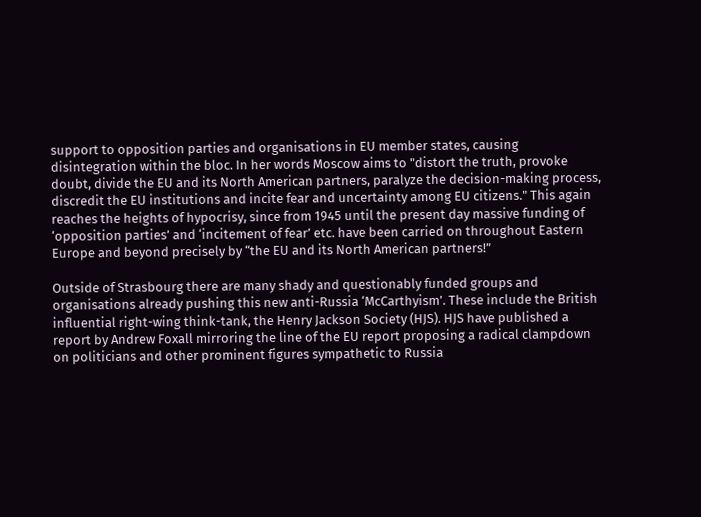support to opposition parties and organisations in EU member states, causing disintegration within the bloc. In her words Moscow aims to "distort the truth, provoke doubt, divide the EU and its North American partners, paralyze the decision-making process, discredit the EU institutions and incite fear and uncertainty among EU citizens." This again reaches the heights of hypocrisy, since from 1945 until the present day massive funding of ‘opposition parties’ and ‘incitement of fear’ etc. have been carried on throughout Eastern Europe and beyond precisely by “the EU and its North American partners!”

Outside of Strasbourg there are many shady and questionably funded groups and organisations already pushing this new anti-Russia ‘McCarthyism’. These include the British influential right-wing think-tank, the Henry Jackson Society (HJS). HJS have published a report by Andrew Foxall mirroring the line of the EU report proposing a radical clampdown on politicians and other prominent figures sympathetic to Russia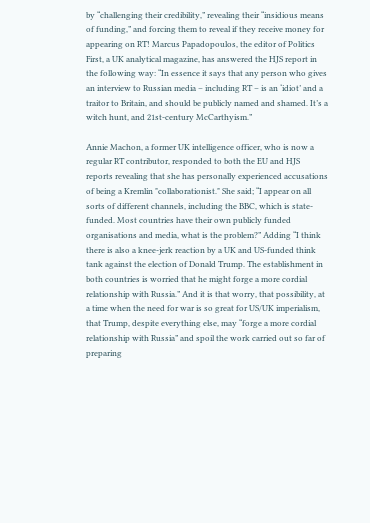by “challenging their credibility,” revealing their “insidious means of funding,” and forcing them to reveal if they receive money for appearing on RT! Marcus Papadopoulos, the editor of Politics First, a UK analytical magazine, has answered the HJS report in the following way: “In essence it says that any person who gives an interview to Russian media – including RT – is an ‘idiot’ and a traitor to Britain, and should be publicly named and shamed. It’s a witch hunt, and 21st-century McCarthyism.”

Annie Machon, a former UK intelligence officer, who is now a regular RT contributor, responded to both the EU and HJS reports revealing that she has personally experienced accusations of being a Kremlin "collaborationist." She said; “I appear on all sorts of different channels, including the BBC, which is state-funded. Most countries have their own publicly funded organisations and media, what is the problem?” Adding “I think there is also a knee-jerk reaction by a UK and US-funded think tank against the election of Donald Trump. The establishment in both countries is worried that he might forge a more cordial relationship with Russia.” And it is that worry, that possibility, at a time when the need for war is so great for US/UK imperialism, that Trump, despite everything else, may “forge a more cordial relationship with Russia” and spoil the work carried out so far of preparing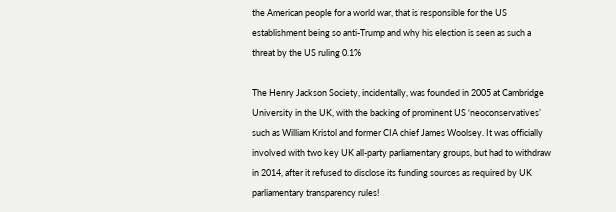the American people for a world war, that is responsible for the US establishment being so anti-Trump and why his election is seen as such a threat by the US ruling 0.1%

The Henry Jackson Society, incidentally, was founded in 2005 at Cambridge University in the UK, with the backing of prominent US ‘neoconservatives’ such as William Kristol and former CIA chief James Woolsey. It was officially involved with two key UK all-party parliamentary groups, but had to withdraw in 2014, after it refused to disclose its funding sources as required by UK parliamentary transparency rules!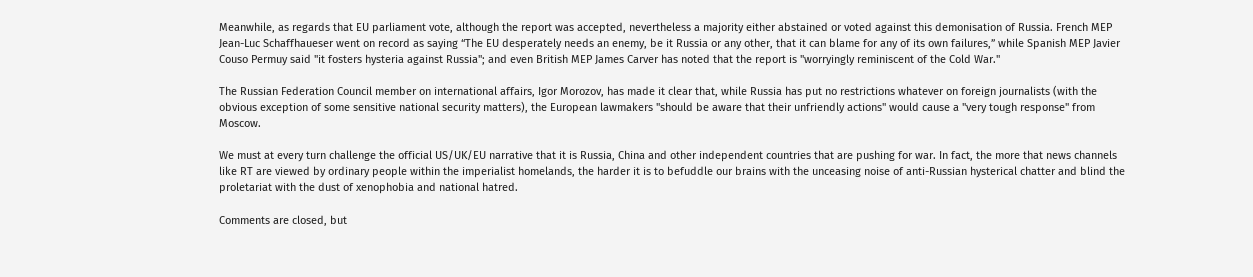Meanwhile, as regards that EU parliament vote, although the report was accepted, nevertheless a majority either abstained or voted against this demonisation of Russia. French MEP Jean-Luc Schaffhaueser went on record as saying “The EU desperately needs an enemy, be it Russia or any other, that it can blame for any of its own failures,” while Spanish MEP Javier Couso Permuy said "it fosters hysteria against Russia"; and even British MEP James Carver has noted that the report is "worryingly reminiscent of the Cold War."

The Russian Federation Council member on international affairs, Igor Morozov, has made it clear that, while Russia has put no restrictions whatever on foreign journalists (with the obvious exception of some sensitive national security matters), the European lawmakers "should be aware that their unfriendly actions" would cause a "very tough response" from Moscow.

We must at every turn challenge the official US/UK/EU narrative that it is Russia, China and other independent countries that are pushing for war. In fact, the more that news channels like RT are viewed by ordinary people within the imperialist homelands, the harder it is to befuddle our brains with the unceasing noise of anti-Russian hysterical chatter and blind the proletariat with the dust of xenophobia and national hatred.

Comments are closed, but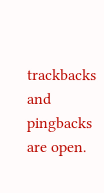trackbacks and pingbacks are open.